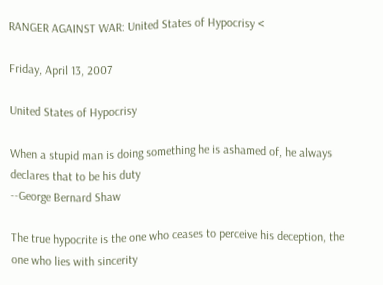RANGER AGAINST WAR: United States of Hypocrisy <

Friday, April 13, 2007

United States of Hypocrisy

When a stupid man is doing something he is ashamed of, he always declares that to be his duty
--George Bernard Shaw

The true hypocrite is the one who ceases to perceive his deception, the one who lies with sincerity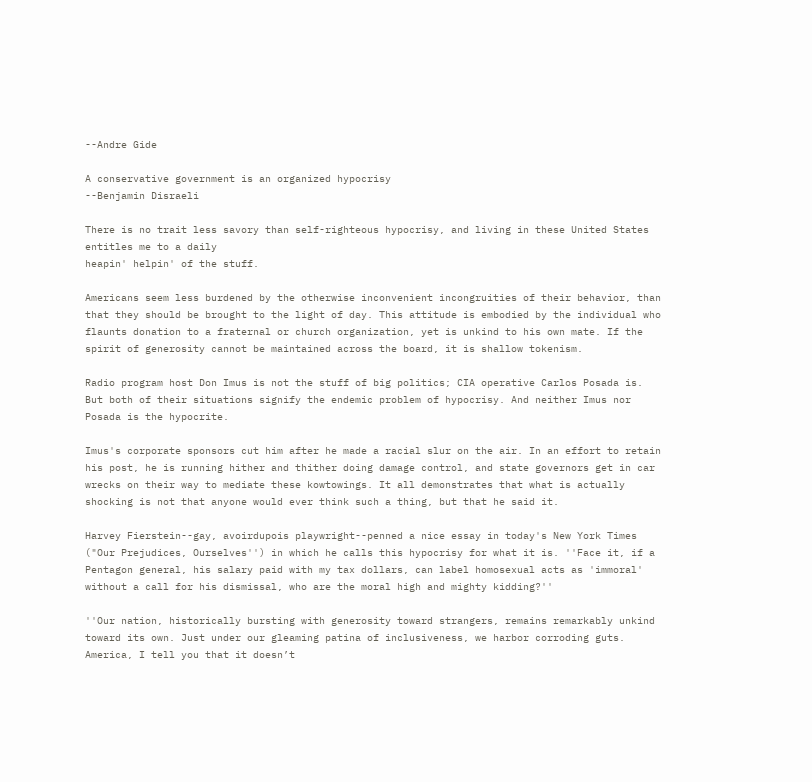--Andre Gide

A conservative government is an organized hypocrisy
--Benjamin Disraeli

There is no trait less savory than self-righteous hypocrisy, and living in these United States entitles me to a daily
heapin' helpin' of the stuff.

Americans seem less burdened by the otherwise inconvenient incongruities of their behavior, than that they should be brought to the light of day. This attitude is embodied by the individual who flaunts donation to a fraternal or church organization, yet is unkind to his own mate. If the spirit of generosity cannot be maintained across the board, it is shallow tokenism.

Radio program host Don Imus is not the stuff of big politics; CIA operative Carlos Posada is. But both of their situations signify the endemic problem of hypocrisy. And neither Imus nor Posada is the hypocrite.

Imus's corporate sponsors cut him after he made a racial slur on the air. In an effort to retain his post, he is running hither and thither doing damage control, and state governors get in car wrecks on their way to mediate these kowtowings. It all demonstrates that what is actually shocking is not that anyone would ever think such a thing, but that he said it.

Harvey Fierstein--gay, avoirdupois playwright--penned a nice essay in today's New York Times ("Our Prejudices, Ourselves'') in which he calls this hypocrisy for what it is. ''Face it, if a Pentagon general, his salary paid with my tax dollars, can label homosexual acts as 'immoral' without a call for his dismissal, who are the moral high and mighty kidding?''

''Our nation, historically bursting with generosity toward strangers, remains remarkably unkind toward its own. Just under our gleaming patina of inclusiveness, we harbor corroding guts. America, I tell you that it doesn’t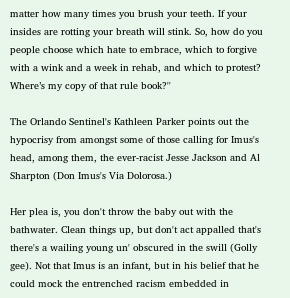matter how many times you brush your teeth. If your insides are rotting your breath will stink. So, how do you people choose which hate to embrace, which to forgive with a wink and a week in rehab, and which to protest? Where’s my copy of that rule book?''

The Orlando Sentinel's Kathleen Parker points out the hypocrisy from amongst some of those calling for Imus's head, among them, the ever-racist Jesse Jackson and Al Sharpton (Don Imus's Via Dolorosa.)

Her plea is, you don't throw the baby out with the bathwater. Clean things up, but don't act appalled that's there's a wailing young un' obscured in the swill (Golly gee). Not that Imus is an infant, but in his belief that he could mock the entrenched racism embedded in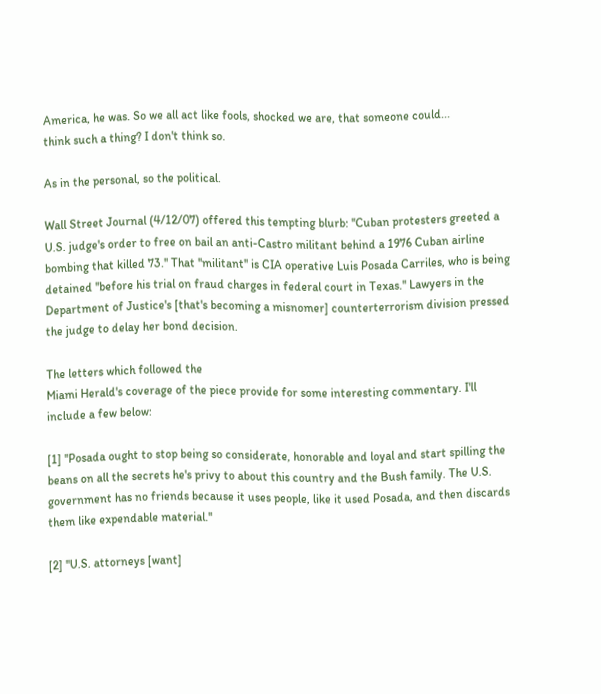America, he was. So we all act like fools, shocked we are, that someone could...
think such a thing? I don't think so.

As in the personal, so the political.

Wall Street Journal (4/12/07) offered this tempting blurb: ''Cuban protesters greeted a U.S. judge's order to free on bail an anti-Castro militant behind a 1976 Cuban airline bombing that killed 73.'' That ''militant'' is CIA operative Luis Posada Carriles, who is being detained ''before his trial on fraud charges in federal court in Texas.'' Lawyers in the Department of Justice's [that's becoming a misnomer] counterterrorism division pressed the judge to delay her bond decision.

The letters which followed the
Miami Herald's coverage of the piece provide for some interesting commentary. I'll include a few below:

[1] ''Posada ought to stop being so considerate, honorable and loyal and start spilling the beans on all the secrets he's privy to about this country and the Bush family. The U.S. government has no friends because it uses people, like it used Posada, and then discards them like expendable material.''

[2] ''U.S. attorneys [want]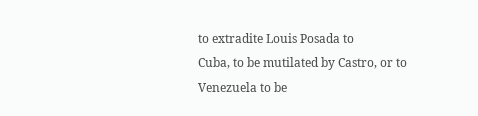to extradite Louis Posada to
Cuba, to be mutilated by Castro, or to Venezuela to be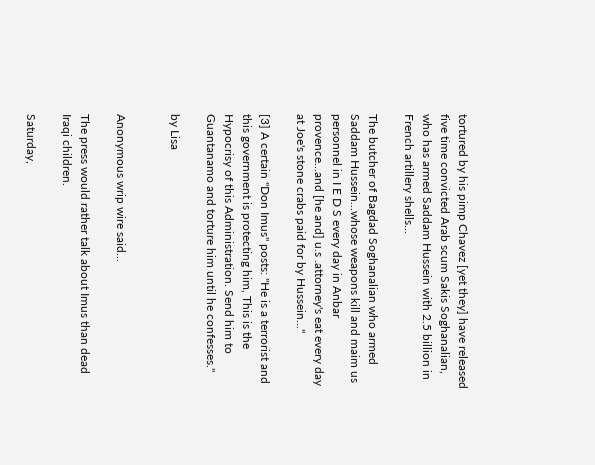tortured by his pimp Chavez [yet they] have released five time convicted Arab scum Sakis Soghanalian, who has armed Saddam Hussein with 2.5 billion in French artillery shells...

The butcher of Bagdad Soghanalian who armed Saddam Hussein...whose weapons kill and maim us personnel in I E D S every day in Anbar provence...and [he and] u.s .attorney's eat every day at Joe's stone crabs paid for by Hussein...''

[3] A certain ''Don Imus'' posts: ''He is a terrorist and this government is protecting him, This is the Hypocrisy of this Administration. Send him to Guantanamo and torture him until he confesses.''

by Lisa


Anonymous wrip wire said...

The press would rather talk about Imus than dead Iraqi children.

Saturday,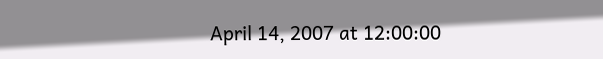April 14, 2007 at 12:00:00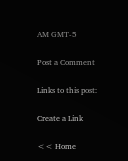AM GMT-5

Post a Comment

Links to this post:

Create a Link

<< Home